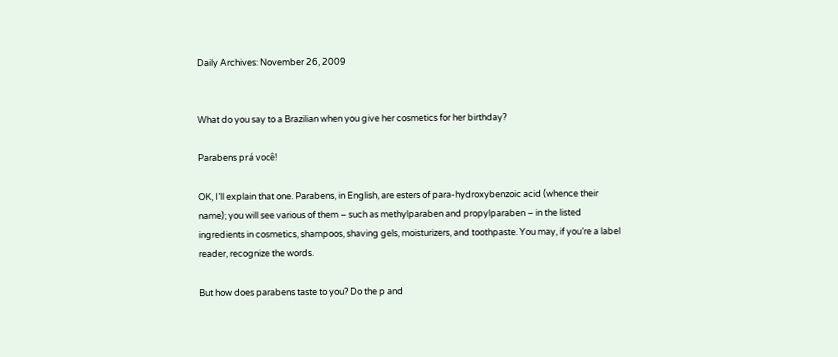Daily Archives: November 26, 2009


What do you say to a Brazilian when you give her cosmetics for her birthday?

Parabens prá você!

OK, I’ll explain that one. Parabens, in English, are esters of para-hydroxybenzoic acid (whence their name); you will see various of them – such as methylparaben and propylparaben – in the listed ingredients in cosmetics, shampoos, shaving gels, moisturizers, and toothpaste. You may, if you’re a label reader, recognize the words.

But how does parabens taste to you? Do the p and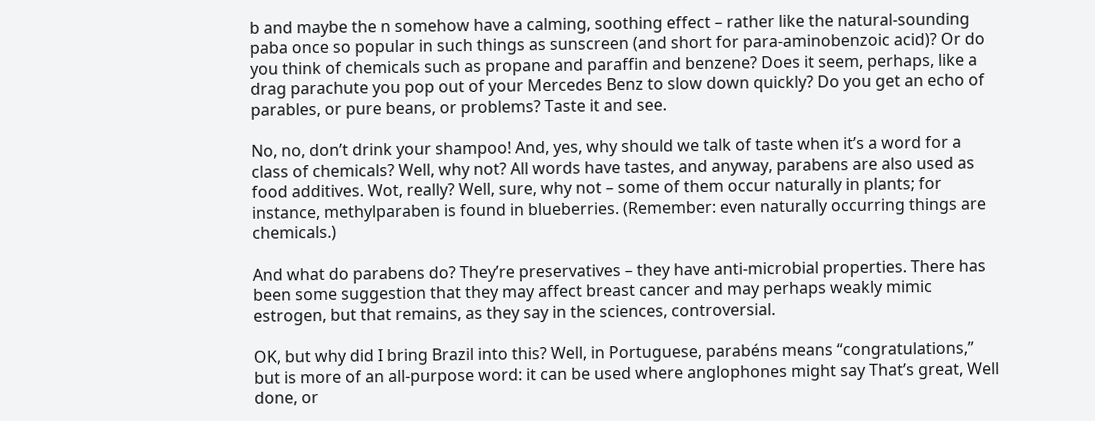b and maybe the n somehow have a calming, soothing effect – rather like the natural-sounding paba once so popular in such things as sunscreen (and short for para-aminobenzoic acid)? Or do you think of chemicals such as propane and paraffin and benzene? Does it seem, perhaps, like a drag parachute you pop out of your Mercedes Benz to slow down quickly? Do you get an echo of parables, or pure beans, or problems? Taste it and see.

No, no, don’t drink your shampoo! And, yes, why should we talk of taste when it’s a word for a class of chemicals? Well, why not? All words have tastes, and anyway, parabens are also used as food additives. Wot, really? Well, sure, why not – some of them occur naturally in plants; for instance, methylparaben is found in blueberries. (Remember: even naturally occurring things are chemicals.)

And what do parabens do? They’re preservatives – they have anti-microbial properties. There has been some suggestion that they may affect breast cancer and may perhaps weakly mimic estrogen, but that remains, as they say in the sciences, controversial.

OK, but why did I bring Brazil into this? Well, in Portuguese, parabéns means “congratulations,” but is more of an all-purpose word: it can be used where anglophones might say That’s great, Well done, or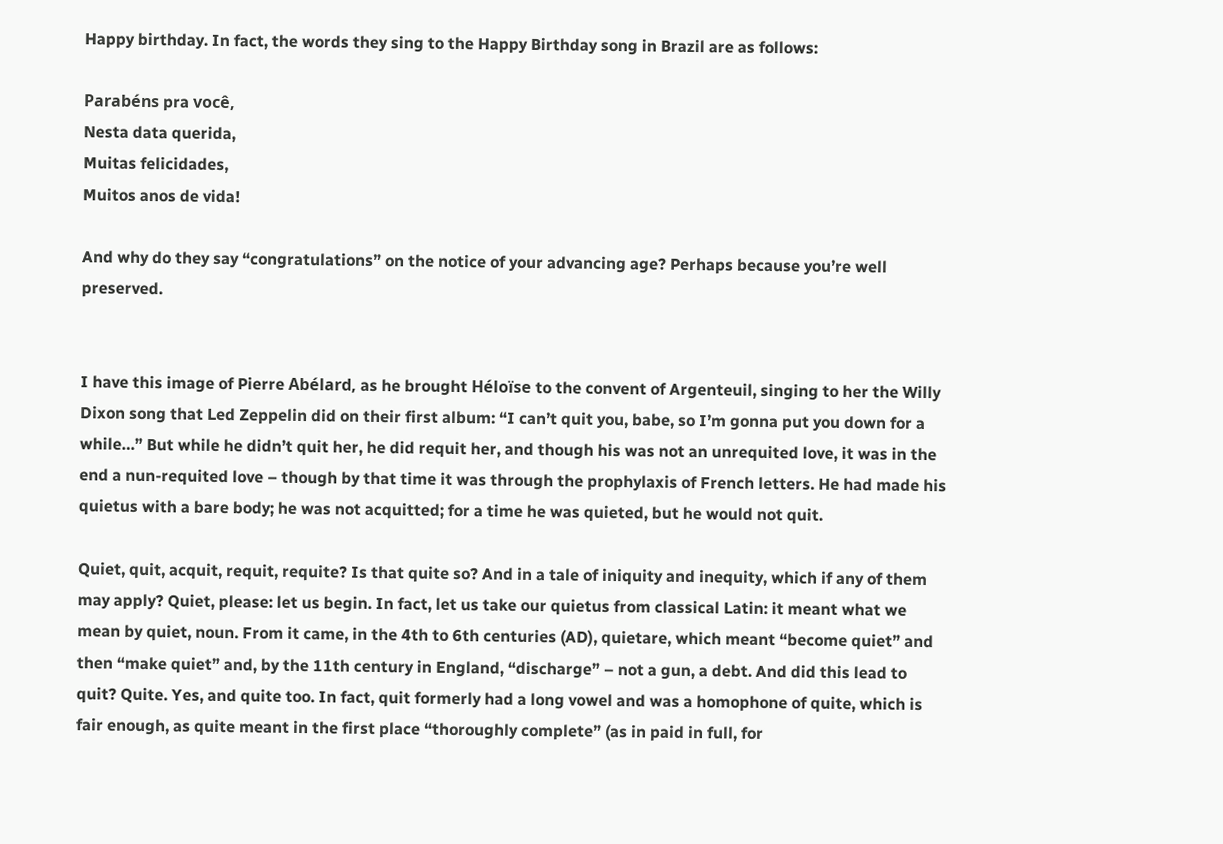Happy birthday. In fact, the words they sing to the Happy Birthday song in Brazil are as follows:

Parabéns pra você,
Nesta data querida,
Muitas felicidades,
Muitos anos de vida!

And why do they say “congratulations” on the notice of your advancing age? Perhaps because you’re well preserved.


I have this image of Pierre Abélard, as he brought Héloïse to the convent of Argenteuil, singing to her the Willy Dixon song that Led Zeppelin did on their first album: “I can’t quit you, babe, so I’m gonna put you down for a while…” But while he didn’t quit her, he did requit her, and though his was not an unrequited love, it was in the end a nun-requited love – though by that time it was through the prophylaxis of French letters. He had made his quietus with a bare body; he was not acquitted; for a time he was quieted, but he would not quit.

Quiet, quit, acquit, requit, requite? Is that quite so? And in a tale of iniquity and inequity, which if any of them may apply? Quiet, please: let us begin. In fact, let us take our quietus from classical Latin: it meant what we mean by quiet, noun. From it came, in the 4th to 6th centuries (AD), quietare, which meant “become quiet” and then “make quiet” and, by the 11th century in England, “discharge” – not a gun, a debt. And did this lead to quit? Quite. Yes, and quite too. In fact, quit formerly had a long vowel and was a homophone of quite, which is fair enough, as quite meant in the first place “thoroughly complete” (as in paid in full, for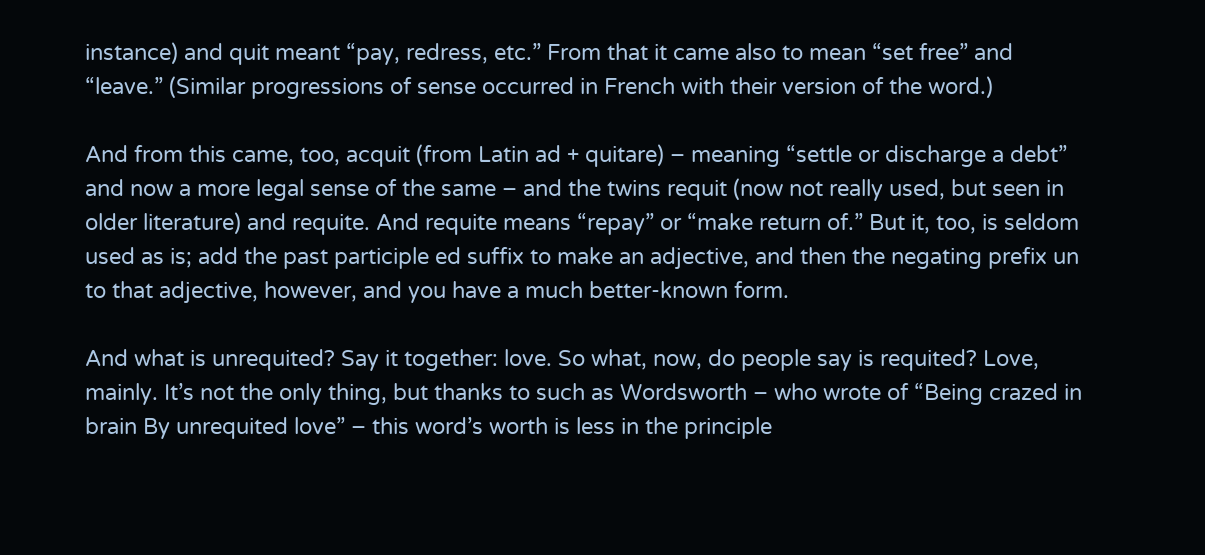instance) and quit meant “pay, redress, etc.” From that it came also to mean “set free” and “leave.” (Similar progressions of sense occurred in French with their version of the word.)

And from this came, too, acquit (from Latin ad + quitare) – meaning “settle or discharge a debt” and now a more legal sense of the same – and the twins requit (now not really used, but seen in older literature) and requite. And requite means “repay” or “make return of.” But it, too, is seldom used as is; add the past participle ed suffix to make an adjective, and then the negating prefix un to that adjective, however, and you have a much better-known form.

And what is unrequited? Say it together: love. So what, now, do people say is requited? Love, mainly. It’s not the only thing, but thanks to such as Wordsworth – who wrote of “Being crazed in brain By unrequited love” – this word’s worth is less in the principle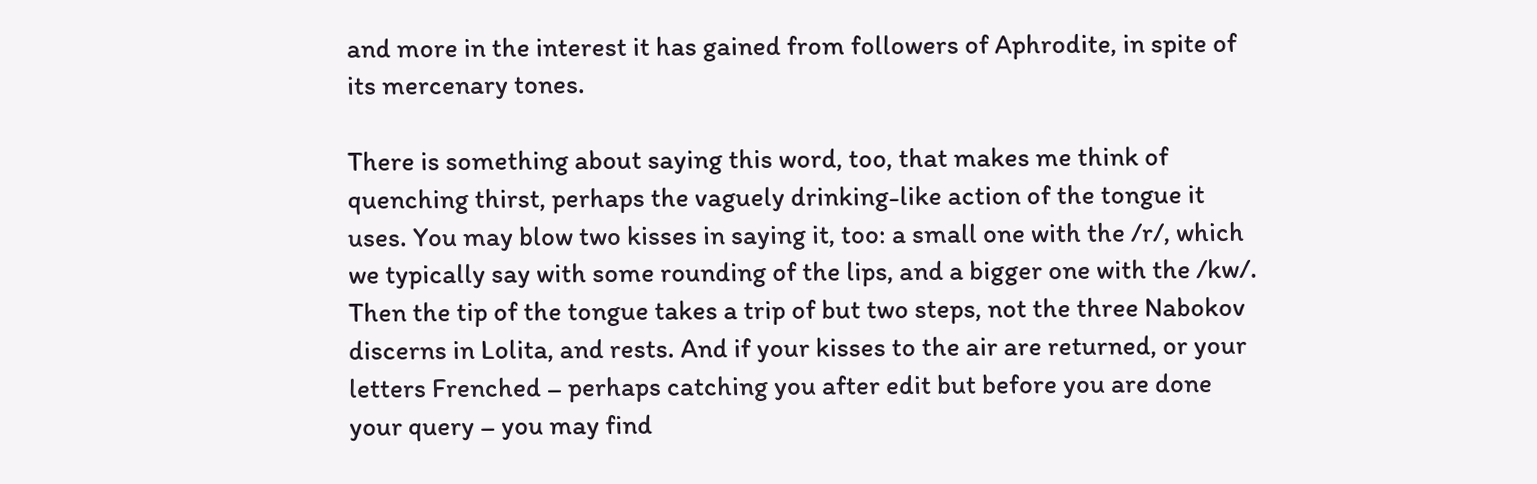and more in the interest it has gained from followers of Aphrodite, in spite of its mercenary tones.

There is something about saying this word, too, that makes me think of quenching thirst, perhaps the vaguely drinking-like action of the tongue it uses. You may blow two kisses in saying it, too: a small one with the /r/, which we typically say with some rounding of the lips, and a bigger one with the /kw/. Then the tip of the tongue takes a trip of but two steps, not the three Nabokov discerns in Lolita, and rests. And if your kisses to the air are returned, or your letters Frenched – perhaps catching you after edit but before you are done your query – you may find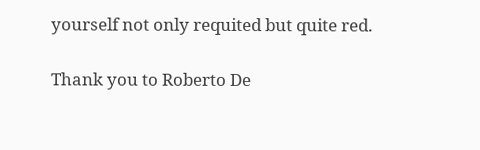yourself not only requited but quite red.

Thank you to Roberto De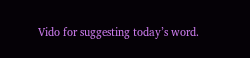Vido for suggesting today’s word.